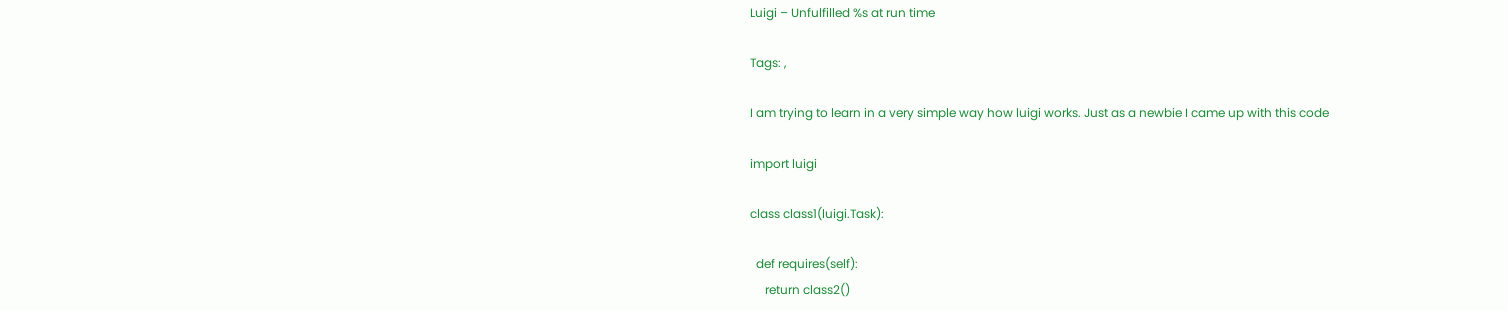Luigi – Unfulfilled %s at run time

Tags: ,

I am trying to learn in a very simple way how luigi works. Just as a newbie I came up with this code

import luigi

class class1(luigi.Task):

  def requires(self):
     return class2()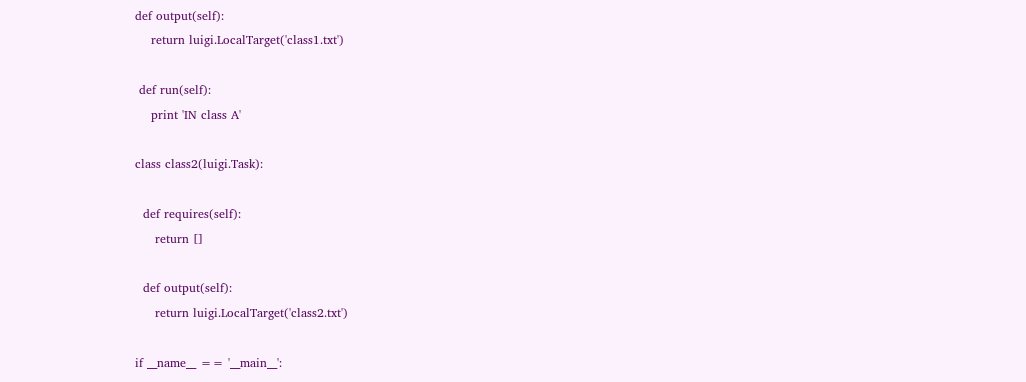def output(self):
    return luigi.LocalTarget('class1.txt')

 def run(self):
    print 'IN class A'

class class2(luigi.Task):

  def requires(self):
     return []

  def output(self):
     return luigi.LocalTarget('class2.txt')

if __name__ == '__main__':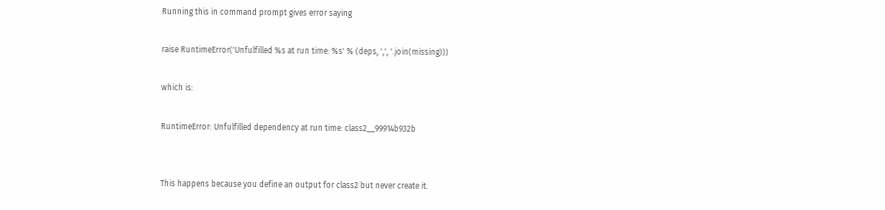Running this in command prompt gives error saying

raise RuntimeError('Unfulfilled %s at run time: %s' % (deps, ',', '.join(missing)))

which is:

RuntimeError: Unfulfilled dependency at run time: class2__99914b932b


This happens because you define an output for class2 but never create it.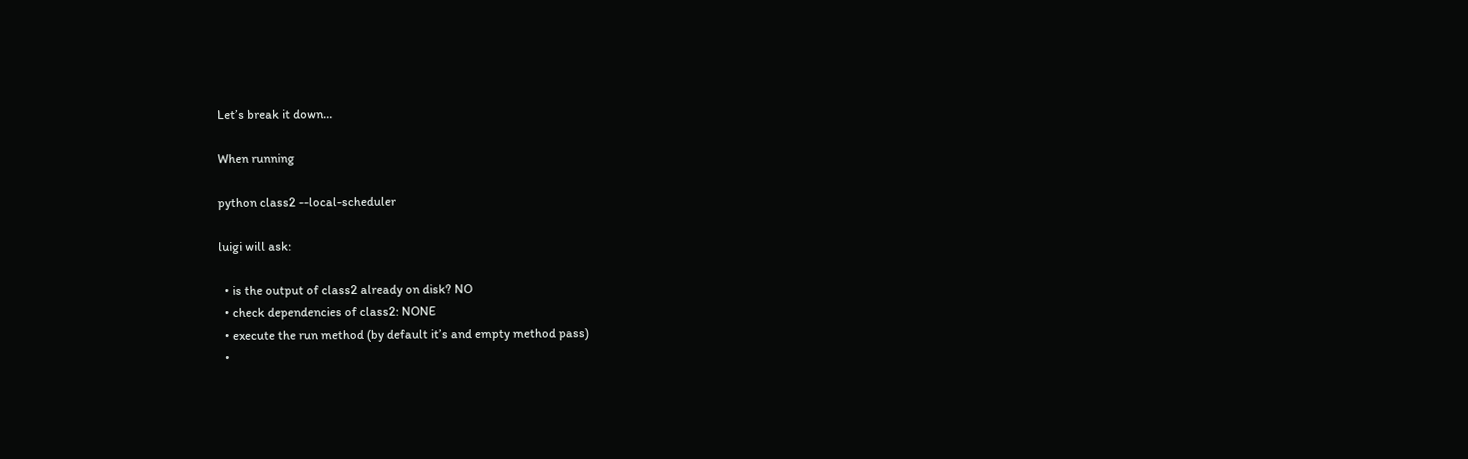Let’s break it down…

When running

python class2 --local-scheduler

luigi will ask:

  • is the output of class2 already on disk? NO
  • check dependencies of class2: NONE
  • execute the run method (by default it’s and empty method pass)
  •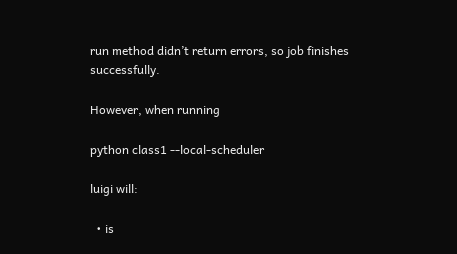run method didn’t return errors, so job finishes successfully.

However, when running

python class1 --local-scheduler

luigi will:

  • is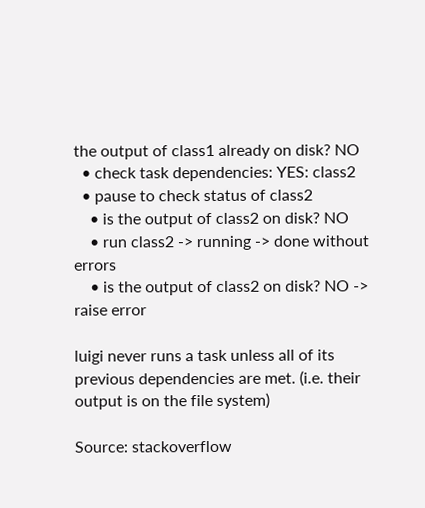the output of class1 already on disk? NO
  • check task dependencies: YES: class2
  • pause to check status of class2
    • is the output of class2 on disk? NO
    • run class2 -> running -> done without errors
    • is the output of class2 on disk? NO -> raise error

luigi never runs a task unless all of its previous dependencies are met. (i.e. their output is on the file system)

Source: stackoverflow